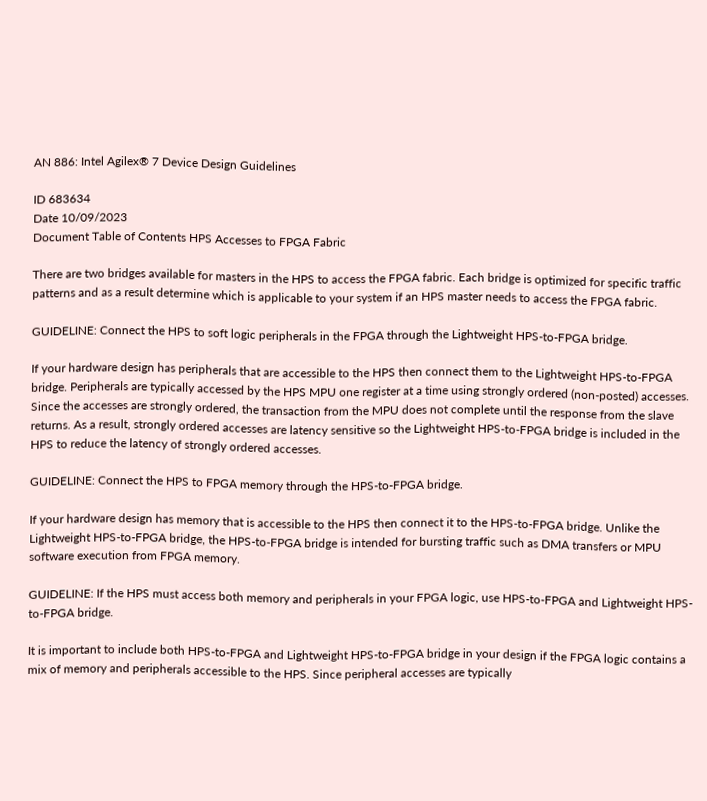AN 886: Intel Agilex® 7 Device Design Guidelines

ID 683634
Date 10/09/2023
Document Table of Contents HPS Accesses to FPGA Fabric

There are two bridges available for masters in the HPS to access the FPGA fabric. Each bridge is optimized for specific traffic patterns and as a result determine which is applicable to your system if an HPS master needs to access the FPGA fabric.

GUIDELINE: Connect the HPS to soft logic peripherals in the FPGA through the Lightweight HPS-to-FPGA bridge.

If your hardware design has peripherals that are accessible to the HPS then connect them to the Lightweight HPS-to-FPGA bridge. Peripherals are typically accessed by the HPS MPU one register at a time using strongly ordered (non-posted) accesses. Since the accesses are strongly ordered, the transaction from the MPU does not complete until the response from the slave returns. As a result, strongly ordered accesses are latency sensitive so the Lightweight HPS-to-FPGA bridge is included in the HPS to reduce the latency of strongly ordered accesses.

GUIDELINE: Connect the HPS to FPGA memory through the HPS-to-FPGA bridge.

If your hardware design has memory that is accessible to the HPS then connect it to the HPS-to-FPGA bridge. Unlike the Lightweight HPS-to-FPGA bridge, the HPS-to-FPGA bridge is intended for bursting traffic such as DMA transfers or MPU software execution from FPGA memory.

GUIDELINE: If the HPS must access both memory and peripherals in your FPGA logic, use HPS-to-FPGA and Lightweight HPS-to-FPGA bridge.

It is important to include both HPS-to-FPGA and Lightweight HPS-to-FPGA bridge in your design if the FPGA logic contains a mix of memory and peripherals accessible to the HPS. Since peripheral accesses are typically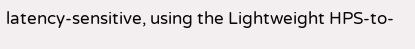latency-sensitive, using the Lightweight HPS-to-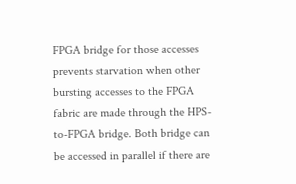FPGA bridge for those accesses prevents starvation when other bursting accesses to the FPGA fabric are made through the HPS-to-FPGA bridge. Both bridge can be accessed in parallel if there are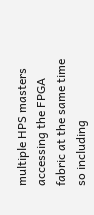multiple HPS masters accessing the FPGA fabric at the same time so including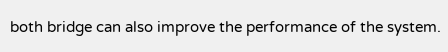both bridge can also improve the performance of the system.